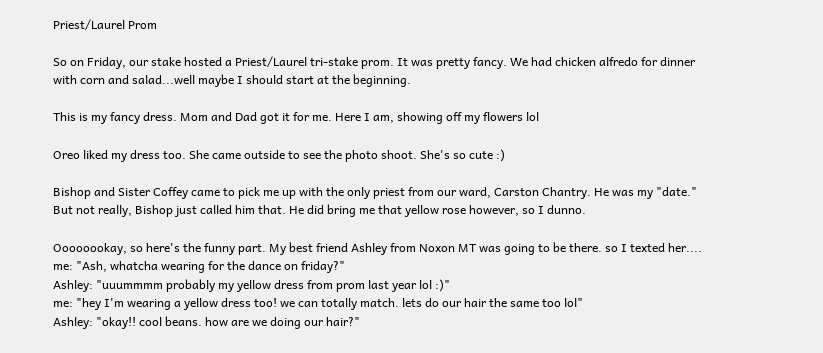Priest/Laurel Prom

So on Friday, our stake hosted a Priest/Laurel tri-stake prom. It was pretty fancy. We had chicken alfredo for dinner with corn and salad...well maybe I should start at the beginning.

This is my fancy dress. Mom and Dad got it for me. Here I am, showing off my flowers lol

Oreo liked my dress too. She came outside to see the photo shoot. She's so cute :)

Bishop and Sister Coffey came to pick me up with the only priest from our ward, Carston Chantry. He was my "date." But not really, Bishop just called him that. He did bring me that yellow rose however, so I dunno.

Oooooookay, so here's the funny part. My best friend Ashley from Noxon MT was going to be there. so I texted her....
me: "Ash, whatcha wearing for the dance on friday?"
Ashley: "uuummmm probably my yellow dress from prom last year lol :)"
me: "hey I'm wearing a yellow dress too! we can totally match. lets do our hair the same too lol"
Ashley: "okay!! cool beans. how are we doing our hair?"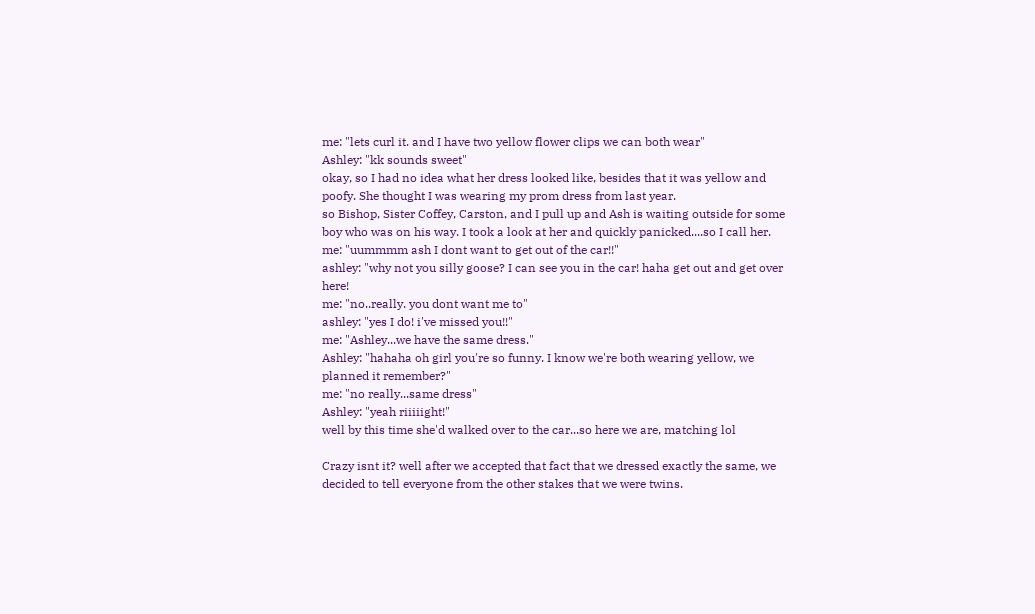me: "lets curl it. and I have two yellow flower clips we can both wear"
Ashley: "kk sounds sweet"
okay, so I had no idea what her dress looked like, besides that it was yellow and poofy. She thought I was wearing my prom dress from last year.
so Bishop, Sister Coffey, Carston, and I pull up and Ash is waiting outside for some boy who was on his way. I took a look at her and quickly panicked....so I call her.
me: "uummmm ash I dont want to get out of the car!!"
ashley: "why not you silly goose? I can see you in the car! haha get out and get over here!
me: "no..really. you dont want me to"
ashley: "yes I do! i've missed you!!"
me: "Ashley...we have the same dress."
Ashley: "hahaha oh girl you're so funny. I know we're both wearing yellow, we planned it remember?"
me: "no really...same dress"
Ashley: "yeah riiiiight!"
well by this time she'd walked over to the car...so here we are, matching lol

Crazy isnt it? well after we accepted that fact that we dressed exactly the same, we decided to tell everyone from the other stakes that we were twins.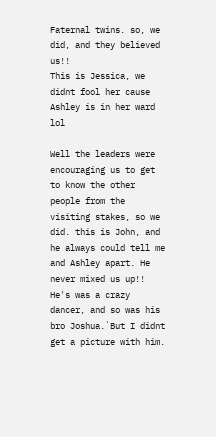Faternal twins. so, we did, and they believed us!!
This is Jessica, we didnt fool her cause Ashley is in her ward lol

Well the leaders were encouraging us to get to know the other people from the visiting stakes, so we did. this is John, and he always could tell me and Ashley apart. He never mixed us up!! He's was a crazy dancer, and so was his bro Joshua.`But I didnt get a picture with him.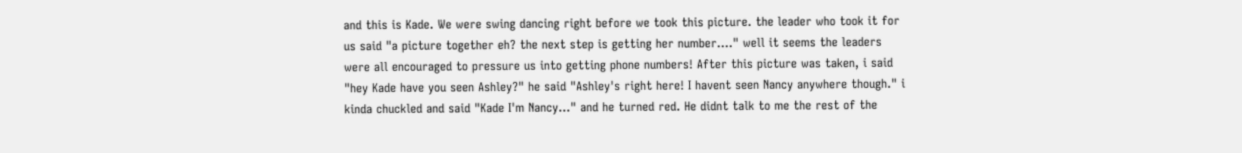and this is Kade. We were swing dancing right before we took this picture. the leader who took it for us said "a picture together eh? the next step is getting her number...." well it seems the leaders were all encouraged to pressure us into getting phone numbers! After this picture was taken, i said "hey Kade have you seen Ashley?" he said "Ashley's right here! I havent seen Nancy anywhere though." i kinda chuckled and said "Kade I'm Nancy..." and he turned red. He didnt talk to me the rest of the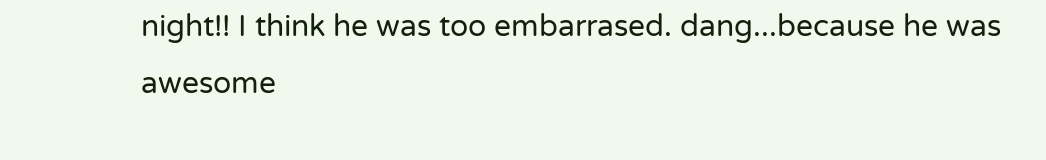night!! I think he was too embarrased. dang...because he was awesome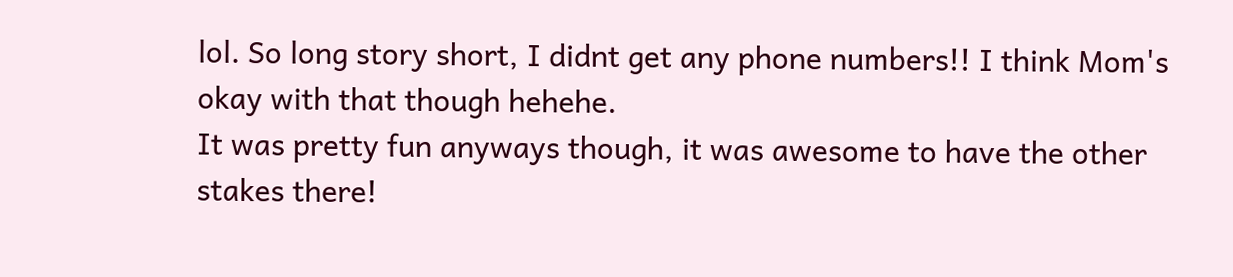lol. So long story short, I didnt get any phone numbers!! I think Mom's okay with that though hehehe.
It was pretty fun anyways though, it was awesome to have the other stakes there!